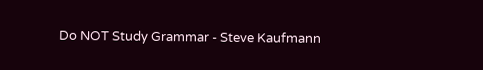Do NOT Study Grammar - Steve Kaufmann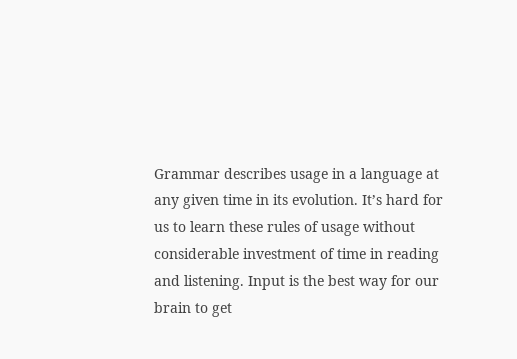Grammar describes usage in a language at any given time in its evolution. It’s hard for us to learn these rules of usage without considerable investment of time in reading and listening. Input is the best way for our brain to get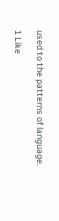used to the patterns of language.

1 Like